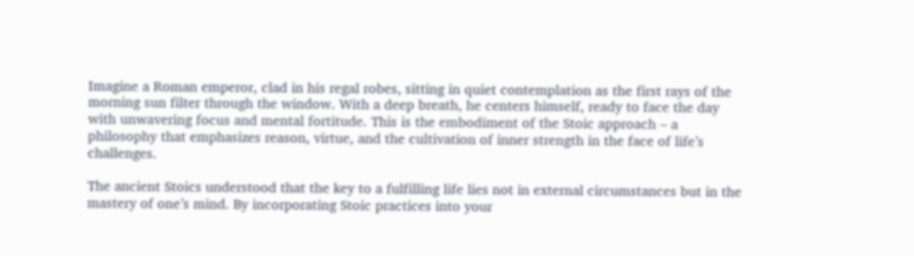Imagine a Roman emperor, clad in his regal robes, sitting in quiet contemplation as the first rays of the morning sun filter through the window. With a deep breath, he centers himself, ready to face the day with unwavering focus and mental fortitude. This is the embodiment of the Stoic approach – a philosophy that emphasizes reason, virtue, and the cultivation of inner strength in the face of life’s challenges.

The ancient Stoics understood that the key to a fulfilling life lies not in external circumstances but in the mastery of one’s mind. By incorporating Stoic practices into your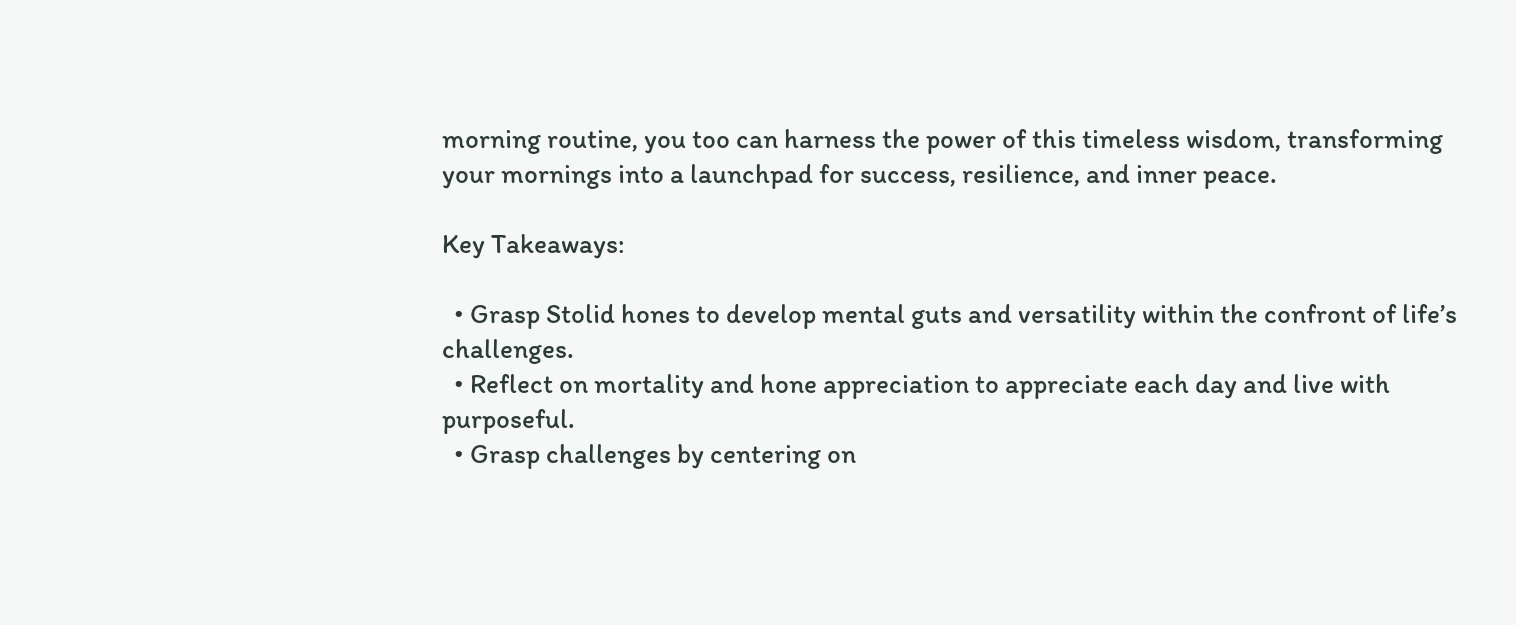morning routine, you too can harness the power of this timeless wisdom, transforming your mornings into a launchpad for success, resilience, and inner peace.

Key Takeaways:

  • Grasp Stolid hones to develop mental guts and versatility within the confront of life’s challenges.
  • Reflect on mortality and hone appreciation to appreciate each day and live with purposeful.
  • Grasp challenges by centering on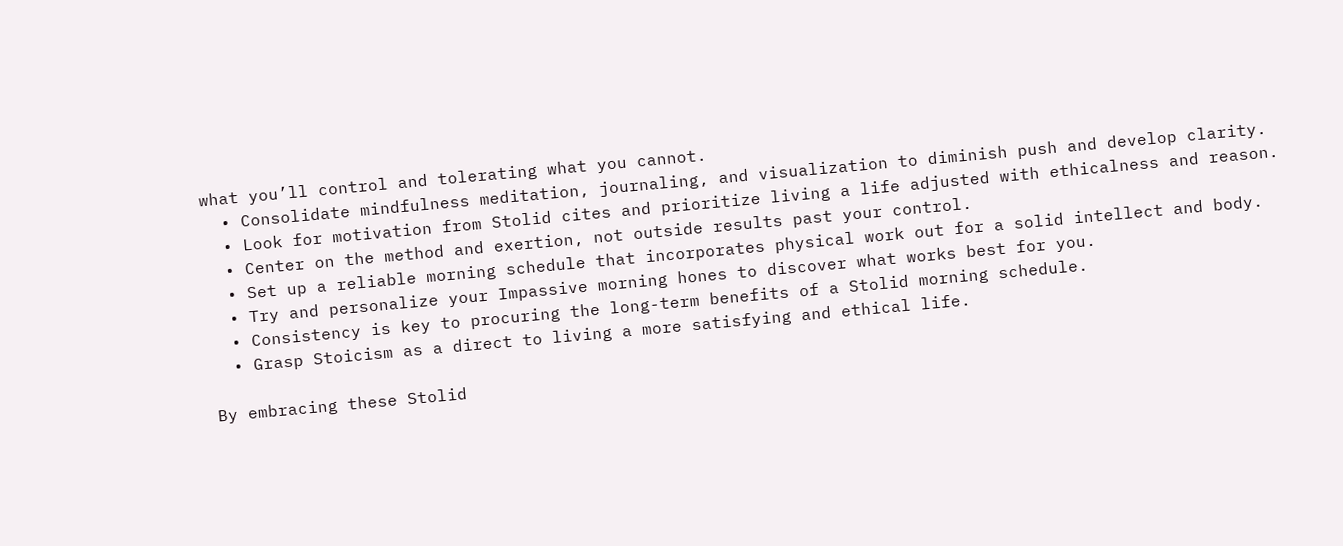what you’ll control and tolerating what you cannot.
  • Consolidate mindfulness meditation, journaling, and visualization to diminish push and develop clarity.
  • Look for motivation from Stolid cites and prioritize living a life adjusted with ethicalness and reason.
  • Center on the method and exertion, not outside results past your control.
  • Set up a reliable morning schedule that incorporates physical work out for a solid intellect and body.
  • Try and personalize your Impassive morning hones to discover what works best for you.
  • Consistency is key to procuring the long-term benefits of a Stolid morning schedule.
  • Grasp Stoicism as a direct to living a more satisfying and ethical life.

By embracing these Stolid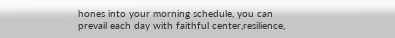hones into your morning schedule, you can prevail each day with faithful center,resilience,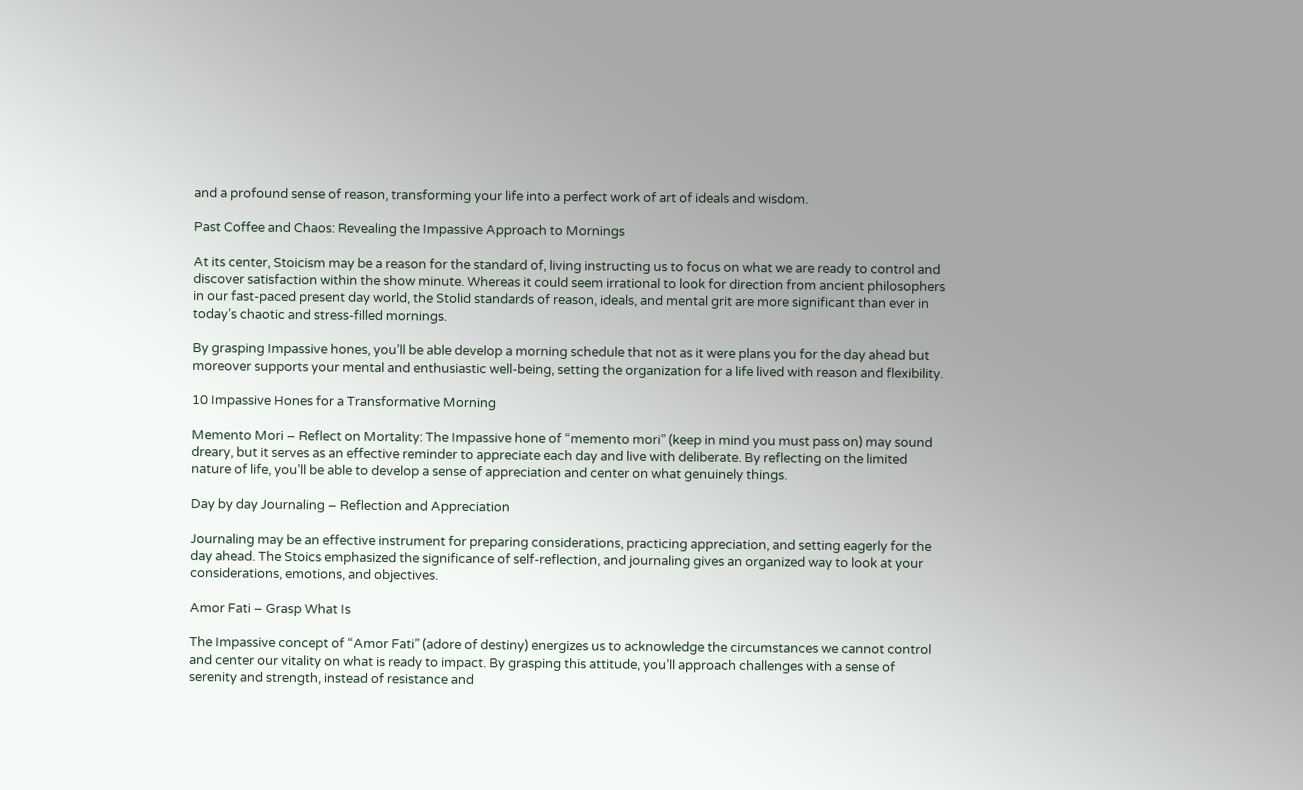and a profound sense of reason, transforming your life into a perfect work of art of ideals and wisdom.

Past Coffee and Chaos: Revealing the Impassive Approach to Mornings

At its center, Stoicism may be a reason for the standard of, living instructing us to focus on what we are ready to control and discover satisfaction within the show minute. Whereas it could seem irrational to look for direction from ancient philosophers in our fast-paced present day world, the Stolid standards of reason, ideals, and mental grit are more significant than ever in today’s chaotic and stress-filled mornings.

By grasping Impassive hones, you’ll be able develop a morning schedule that not as it were plans you for the day ahead but moreover supports your mental and enthusiastic well-being, setting the organization for a life lived with reason and flexibility.

10 Impassive Hones for a Transformative Morning

Memento Mori – Reflect on Mortality: The Impassive hone of “memento mori” (keep in mind you must pass on) may sound dreary, but it serves as an effective reminder to appreciate each day and live with deliberate. By reflecting on the limited nature of life, you’ll be able to develop a sense of appreciation and center on what genuinely things.

Day by day Journaling – Reflection and Appreciation

Journaling may be an effective instrument for preparing considerations, practicing appreciation, and setting eagerly for the day ahead. The Stoics emphasized the significance of self-reflection, and journaling gives an organized way to look at your considerations, emotions, and objectives.

Amor Fati – Grasp What Is

The Impassive concept of “Amor Fati” (adore of destiny) energizes us to acknowledge the circumstances we cannot control and center our vitality on what is ready to impact. By grasping this attitude, you’ll approach challenges with a sense of serenity and strength, instead of resistance and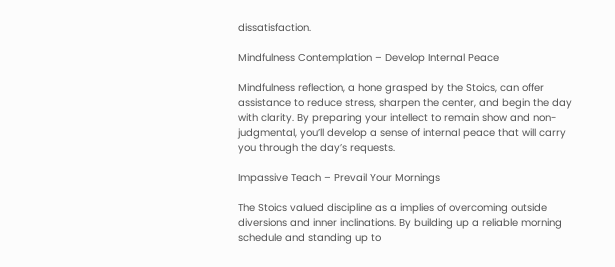dissatisfaction.

Mindfulness Contemplation – Develop Internal Peace

Mindfulness reflection, a hone grasped by the Stoics, can offer assistance to reduce stress, sharpen the center, and begin the day with clarity. By preparing your intellect to remain show and non-judgmental, you’ll develop a sense of internal peace that will carry you through the day’s requests.

Impassive Teach – Prevail Your Mornings

The Stoics valued discipline as a implies of overcoming outside diversions and inner inclinations. By building up a reliable morning schedule and standing up to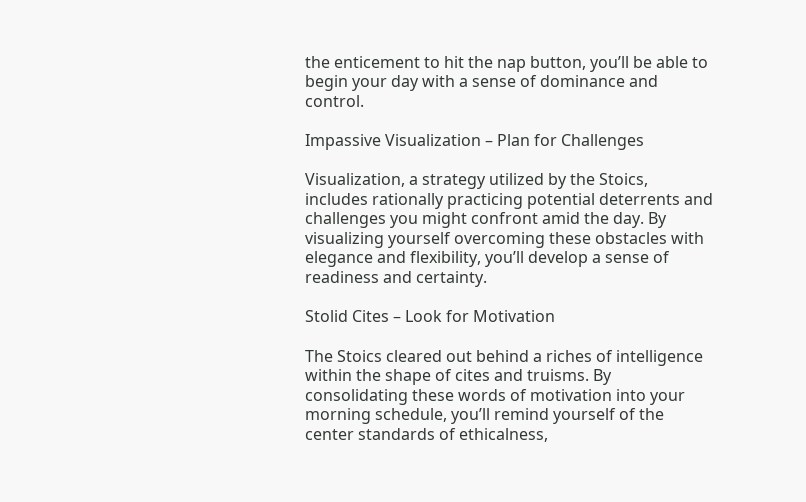the enticement to hit the nap button, you’ll be able to begin your day with a sense of dominance and control.

Impassive Visualization – Plan for Challenges

Visualization, a strategy utilized by the Stoics, includes rationally practicing potential deterrents and challenges you might confront amid the day. By visualizing yourself overcoming these obstacles with elegance and flexibility, you’ll develop a sense of readiness and certainty.

Stolid Cites – Look for Motivation

The Stoics cleared out behind a riches of intelligence within the shape of cites and truisms. By consolidating these words of motivation into your morning schedule, you’ll remind yourself of the center standards of ethicalness,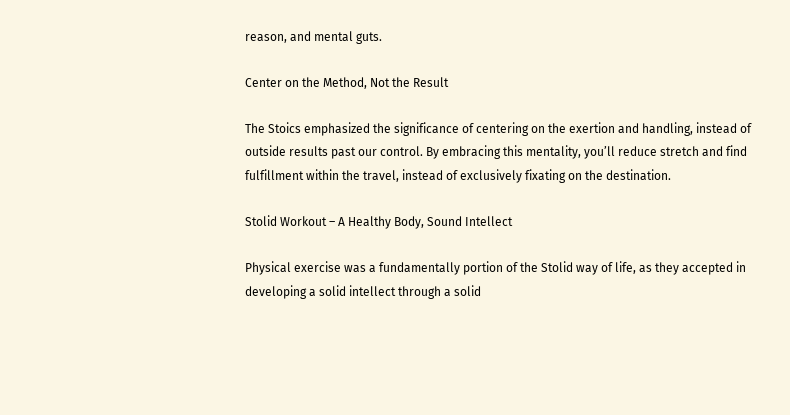reason, and mental guts.

Center on the Method, Not the Result

The Stoics emphasized the significance of centering on the exertion and handling, instead of outside results past our control. By embracing this mentality, you’ll reduce stretch and find fulfillment within the travel, instead of exclusively fixating on the destination.

Stolid Workout – A Healthy Body, Sound Intellect

Physical exercise was a fundamentally portion of the Stolid way of life, as they accepted in developing a solid intellect through a solid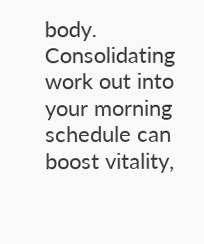body. Consolidating work out into your morning schedule can boost vitality,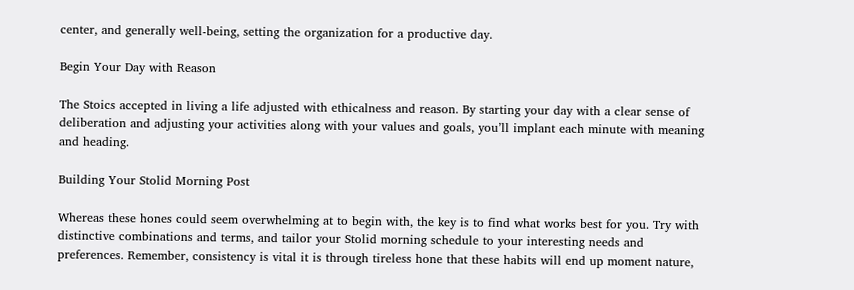center, and generally well-being, setting the organization for a productive day.

Begin Your Day with Reason

The Stoics accepted in living a life adjusted with ethicalness and reason. By starting your day with a clear sense of deliberation and adjusting your activities along with your values and goals, you’ll implant each minute with meaning and heading.

Building Your Stolid Morning Post

Whereas these hones could seem overwhelming at to begin with, the key is to find what works best for you. Try with distinctive combinations and terms, and tailor your Stolid morning schedule to your interesting needs and preferences. Remember, consistency is vital it is through tireless hone that these habits will end up moment nature,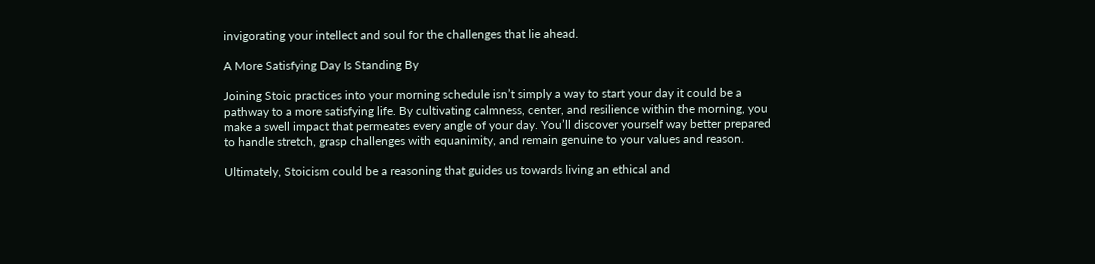invigorating your intellect and soul for the challenges that lie ahead.

A More Satisfying Day Is Standing By

Joining Stoic practices into your morning schedule isn’t simply a way to start your day it could be a pathway to a more satisfying life. By cultivating calmness, center, and resilience within the morning, you make a swell impact that permeates every angle of your day. You’ll discover yourself way better prepared to handle stretch, grasp challenges with equanimity, and remain genuine to your values and reason.

Ultimately, Stoicism could be a reasoning that guides us towards living an ethical and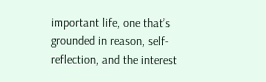important life, one that’s grounded in reason, self-reflection, and the interest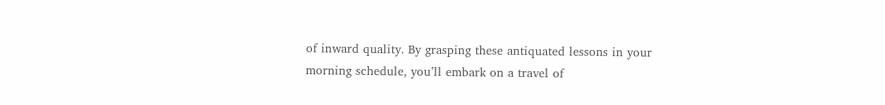of inward quality. By grasping these antiquated lessons in your morning schedule, you’ll embark on a travel of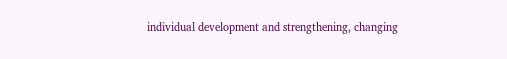individual development and strengthening, changing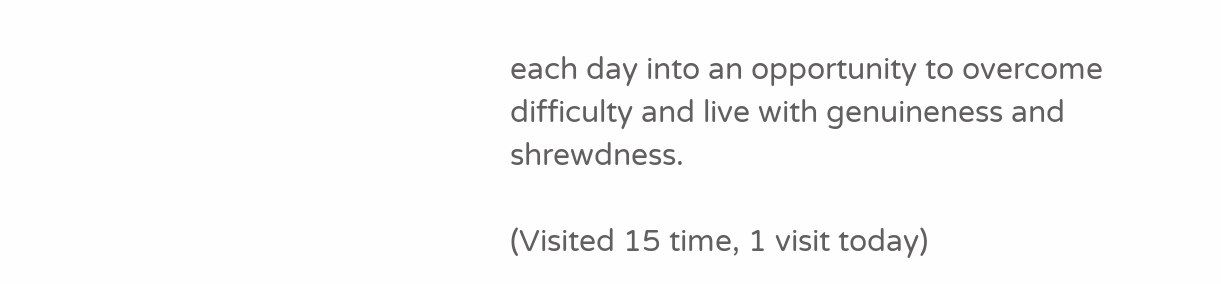each day into an opportunity to overcome difficulty and live with genuineness and shrewdness.

(Visited 15 time, 1 visit today)